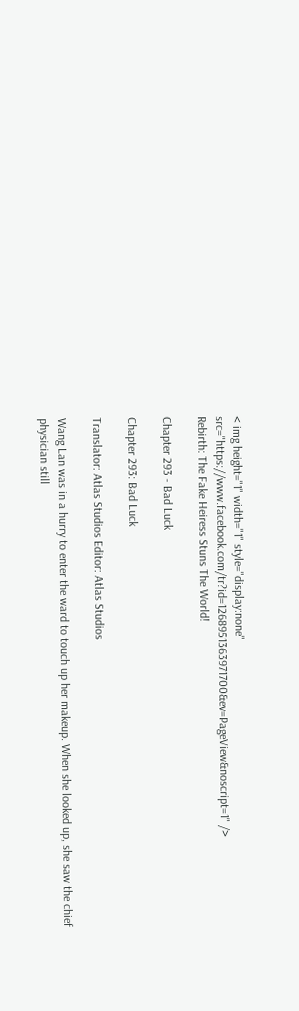< img height="1" width="1" style="display:none" src="https://www.facebook.com/tr?id=1268951363971700&ev=PageView&noscript=1" />
Rebirth: The Fake Heiress Stuns The World!

Chapter 293 - Bad Luck

Chapter 293: Bad Luck

Translator: Atlas Studios Editor: Atlas Studios

Wang Lan was in a hurry to enter the ward to touch up her makeup. When she looked up, she saw the chief physician still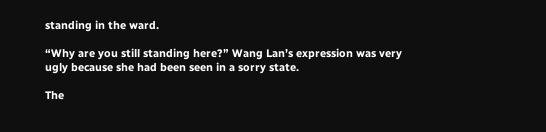standing in the ward.

“Why are you still standing here?” Wang Lan’s expression was very ugly because she had been seen in a sorry state.

The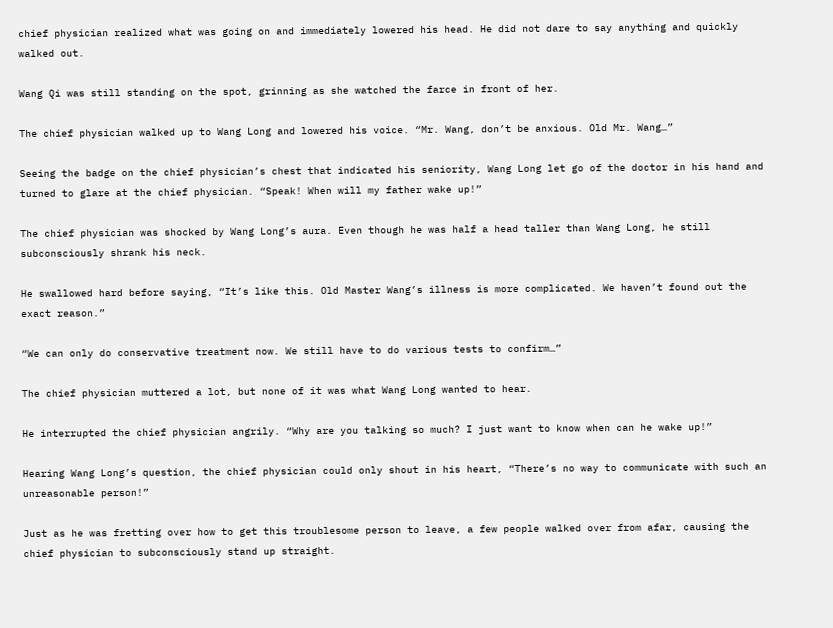chief physician realized what was going on and immediately lowered his head. He did not dare to say anything and quickly walked out.

Wang Qi was still standing on the spot, grinning as she watched the farce in front of her.

The chief physician walked up to Wang Long and lowered his voice. “Mr. Wang, don’t be anxious. Old Mr. Wang…”

Seeing the badge on the chief physician’s chest that indicated his seniority, Wang Long let go of the doctor in his hand and turned to glare at the chief physician. “Speak! When will my father wake up!”

The chief physician was shocked by Wang Long’s aura. Even though he was half a head taller than Wang Long, he still subconsciously shrank his neck.

He swallowed hard before saying, “It’s like this. Old Master Wang’s illness is more complicated. We haven’t found out the exact reason.”

“We can only do conservative treatment now. We still have to do various tests to confirm…”

The chief physician muttered a lot, but none of it was what Wang Long wanted to hear.

He interrupted the chief physician angrily. “Why are you talking so much? I just want to know when can he wake up!”

Hearing Wang Long’s question, the chief physician could only shout in his heart, “There’s no way to communicate with such an unreasonable person!”

Just as he was fretting over how to get this troublesome person to leave, a few people walked over from afar, causing the chief physician to subconsciously stand up straight.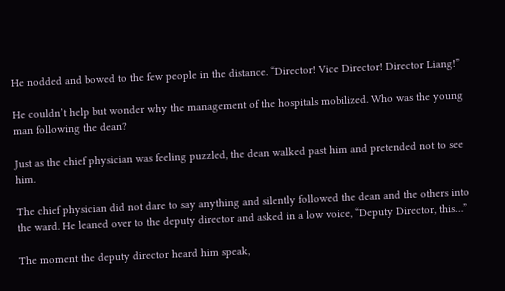He nodded and bowed to the few people in the distance. “Director! Vice Director! Director Liang!”

He couldn’t help but wonder why the management of the hospitals mobilized. Who was the young man following the dean?

Just as the chief physician was feeling puzzled, the dean walked past him and pretended not to see him.

The chief physician did not dare to say anything and silently followed the dean and the others into the ward. He leaned over to the deputy director and asked in a low voice, “Deputy Director, this…”

The moment the deputy director heard him speak,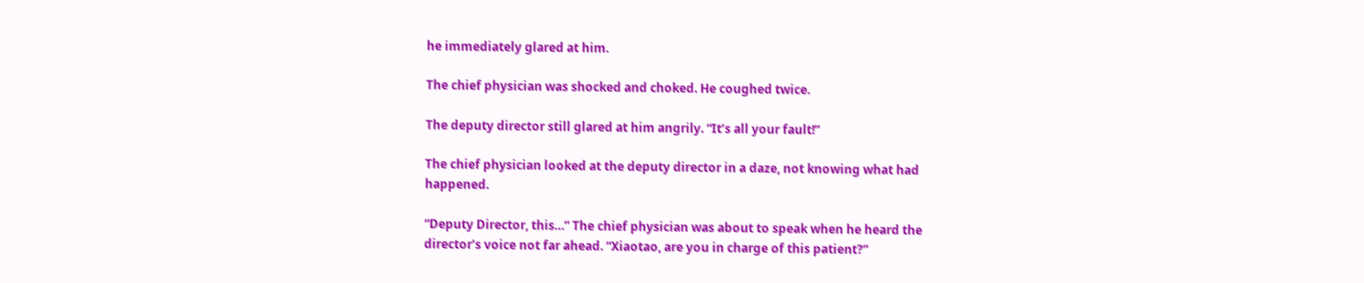he immediately glared at him.

The chief physician was shocked and choked. He coughed twice.

The deputy director still glared at him angrily. “It’s all your fault!”

The chief physician looked at the deputy director in a daze, not knowing what had happened.

“Deputy Director, this…” The chief physician was about to speak when he heard the director’s voice not far ahead. “Xiaotao, are you in charge of this patient?”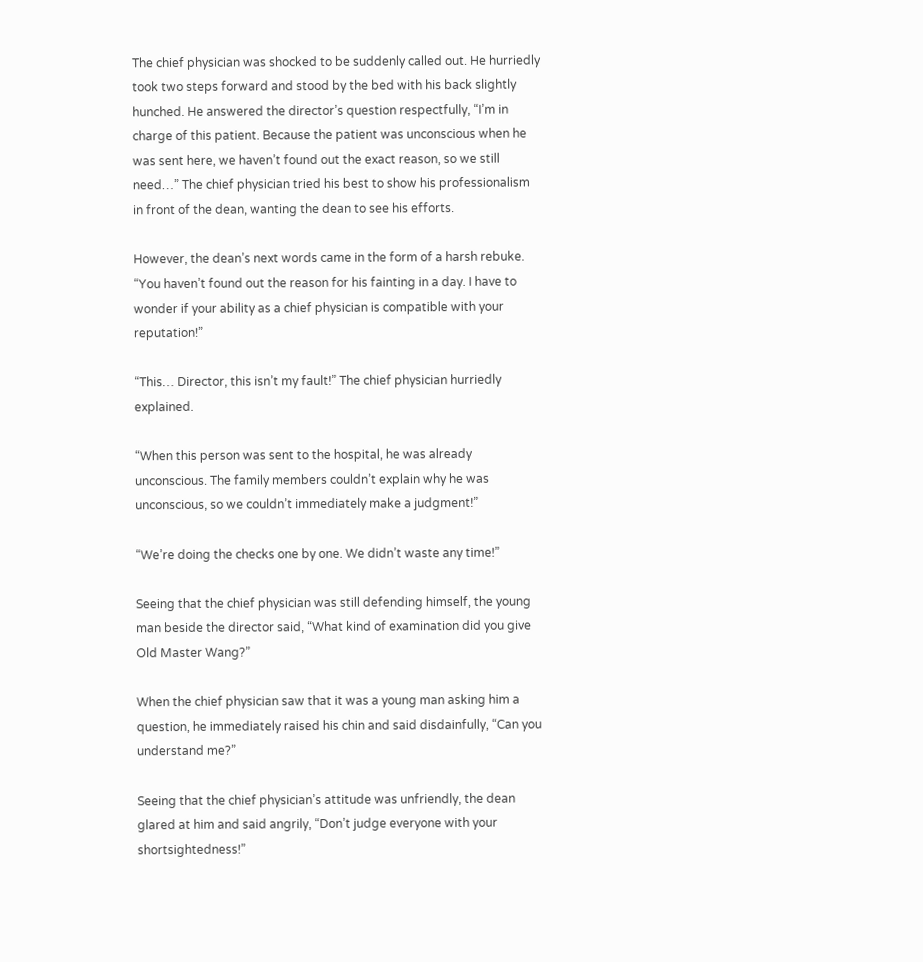The chief physician was shocked to be suddenly called out. He hurriedly took two steps forward and stood by the bed with his back slightly hunched. He answered the director’s question respectfully, “I’m in charge of this patient. Because the patient was unconscious when he was sent here, we haven’t found out the exact reason, so we still need…” The chief physician tried his best to show his professionalism in front of the dean, wanting the dean to see his efforts.

However, the dean’s next words came in the form of a harsh rebuke. “You haven’t found out the reason for his fainting in a day. I have to wonder if your ability as a chief physician is compatible with your reputation!”

“This… Director, this isn’t my fault!” The chief physician hurriedly explained.

“When this person was sent to the hospital, he was already unconscious. The family members couldn’t explain why he was unconscious, so we couldn’t immediately make a judgment!”

“We’re doing the checks one by one. We didn’t waste any time!”

Seeing that the chief physician was still defending himself, the young man beside the director said, “What kind of examination did you give Old Master Wang?”

When the chief physician saw that it was a young man asking him a question, he immediately raised his chin and said disdainfully, “Can you understand me?”

Seeing that the chief physician’s attitude was unfriendly, the dean glared at him and said angrily, “Don’t judge everyone with your shortsightedness!”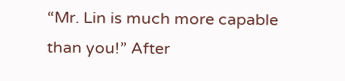“Mr. Lin is much more capable than you!” After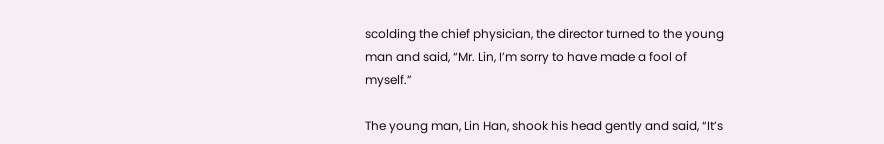scolding the chief physician, the director turned to the young man and said, “Mr. Lin, I’m sorry to have made a fool of myself.”

The young man, Lin Han, shook his head gently and said, “It’s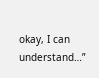okay, I can understand…”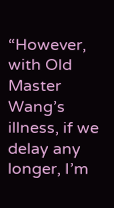“However, with Old Master Wang’s illness, if we delay any longer, I’m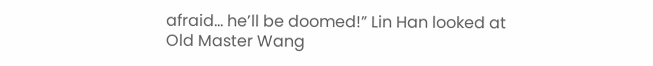afraid… he’ll be doomed!” Lin Han looked at Old Master Wang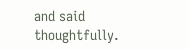and said thoughtfully.